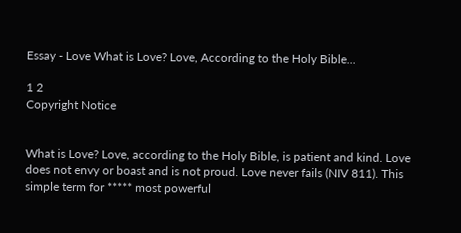Essay - Love What is Love? Love, According to the Holy Bible...

1 2
Copyright Notice


What is Love? Love, according to the Holy Bible, is patient and kind. Love does not envy or boast and is not proud. Love never fails (NIV 811). This simple term for ***** most powerful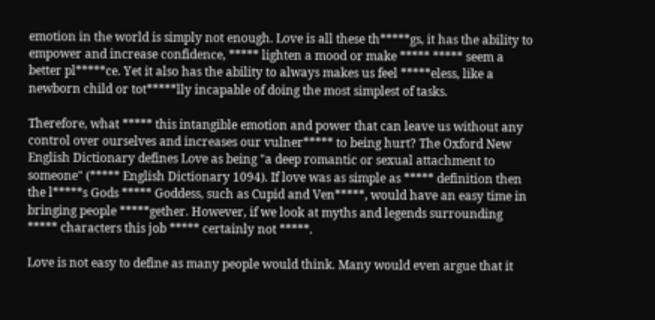emotion in the world is simply not enough. Love is all these th*****gs, it has the ability to empower and increase confidence, ***** lighten a mood or make ***** ***** seem a better pl*****ce. Yet it also has the ability to always makes us feel *****eless, like a newborn child or tot*****lly incapable of doing the most simplest of tasks.

Therefore, what ***** this intangible emotion and power that can leave us without any control over ourselves and increases our vulner***** to being hurt? The Oxford New English Dictionary defines Love as being "a deep romantic or sexual attachment to someone" (***** English Dictionary 1094). If love was as simple as ***** definition then the l*****s Gods ***** Goddess, such as Cupid and Ven*****, would have an easy time in bringing people *****gether. However, if we look at myths and legends surrounding ***** characters this job ***** certainly not *****.

Love is not easy to define as many people would think. Many would even argue that it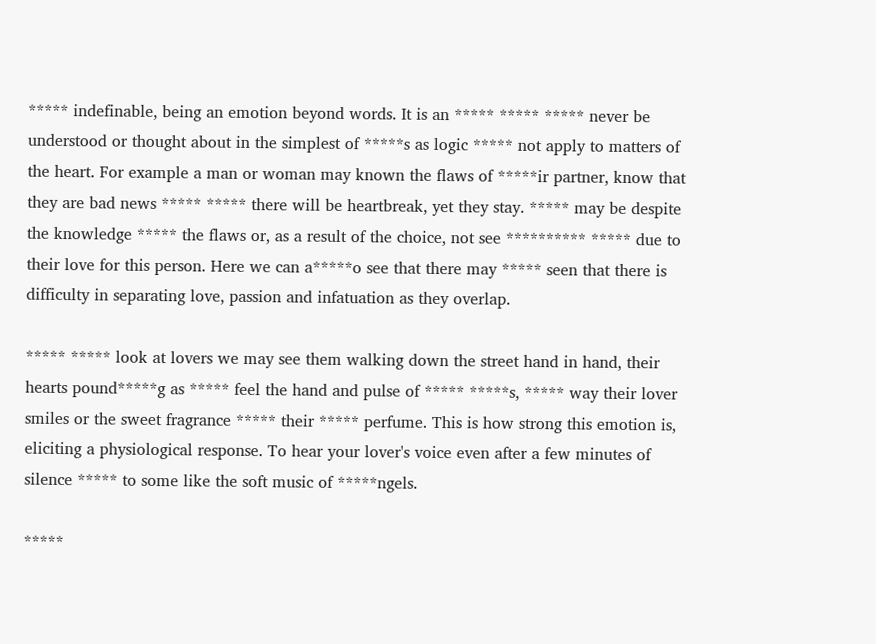***** indefinable, being an emotion beyond words. It is an ***** ***** ***** never be understood or thought about in the simplest of *****s as logic ***** not apply to matters of the heart. For example a man or woman may known the flaws of *****ir partner, know that they are bad news ***** ***** there will be heartbreak, yet they stay. ***** may be despite the knowledge ***** the flaws or, as a result of the choice, not see ********** ***** due to their love for this person. Here we can a*****o see that there may ***** seen that there is difficulty in separating love, passion and infatuation as they overlap.

***** ***** look at lovers we may see them walking down the street hand in hand, their hearts pound*****g as ***** feel the hand and pulse of ***** *****s, ***** way their lover smiles or the sweet fragrance ***** their ***** perfume. This is how strong this emotion is, eliciting a physiological response. To hear your lover's voice even after a few minutes of silence ***** to some like the soft music of *****ngels.

*****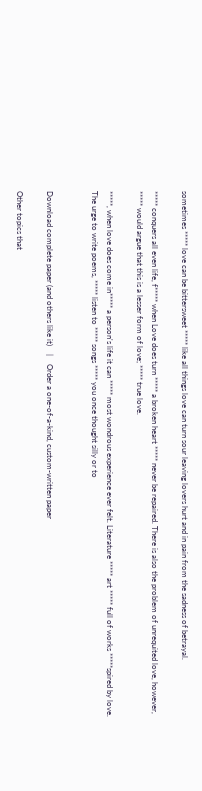sometimes ***** love can be bittersweet ***** like all things love can turn sour leaving lovers hurt and in pain from the sadness of betrayal.

***** conquers all even life, f***** when Love does turn ***** a broken heart ***** never be repaired. There is also the problem of unrequited love, however, ***** would argue that this is a lesser form of love; ***** true love.

*****, when love does come in***** a person's life it can ***** most wondrous experience ever felt. Literature ***** art ***** full of works *****spired by love. The urge to write poems, ***** listen to ***** songs ***** you once thought silly or to


Download complete paper (and others like it)    |    Order a one-of-a-kind, custom-written paper

Other topics that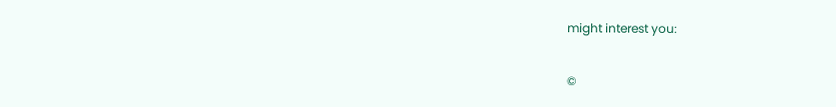might interest you:

©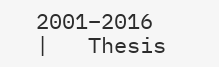2001–2016   |   Thesis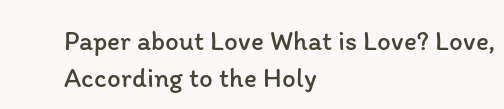Paper about Love What is Love? Love, According to the Holy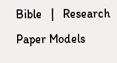Bible   |   Research Paper Models